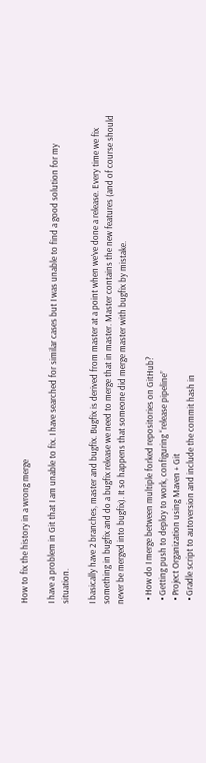How to fix the history in a wrong merge

I have a problem in Git that I am unable to fix. I have searched for similar cases but I was unable to find a good solution for my situation.

I basically have 2 branches, master and bugfix. Bugfix is derived from master at a point when we’ve done a release. Every time we fix something in bugfix and do a bugfix release we need to merge that in master. Master contains the new features (and of course should never be merged into bugfix). It so happens that someone did merge master with bugfix by mistake.

  • How do I merge between multiple forked repositories on GitHub?
  • Getting push to deploy to work, configuring “release pipeline”
  • Project Organization using Maven + Git
  • Gradle script to autoversion and include the commit hash in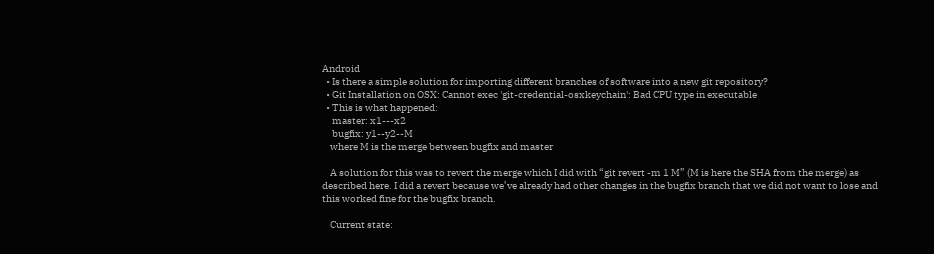Android
  • Is there a simple solution for importing different branches of software into a new git repository?
  • Git Installation on OSX: Cannot exec 'git-credential-osxkeychain': Bad CPU type in executable
  • This is what happened:
     master: x1---x2
     bugfix: y1--y2--M
    where M is the merge between bugfix and master

    A solution for this was to revert the merge which I did with “git revert -m 1 M” (M is here the SHA from the merge) as described here. I did a revert because we’ve already had other changes in the bugfix branch that we did not want to lose and this worked fine for the bugfix branch.

    Current state: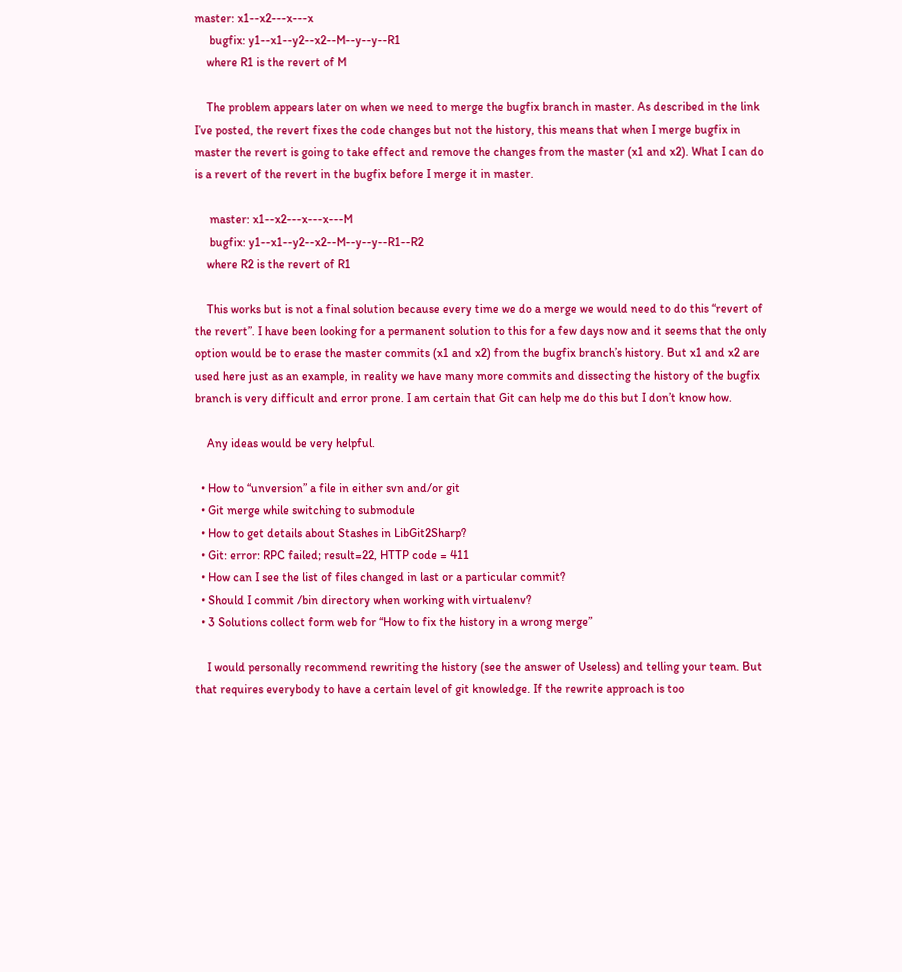master: x1--x2---x---x
     bugfix: y1--x1--y2--x2--M--y--y--R1
    where R1 is the revert of M

    The problem appears later on when we need to merge the bugfix branch in master. As described in the link I’ve posted, the revert fixes the code changes but not the history, this means that when I merge bugfix in master the revert is going to take effect and remove the changes from the master (x1 and x2). What I can do is a revert of the revert in the bugfix before I merge it in master.

     master: x1--x2---x---x---M
     bugfix: y1--x1--y2--x2--M--y--y--R1--R2
    where R2 is the revert of R1

    This works but is not a final solution because every time we do a merge we would need to do this “revert of the revert”. I have been looking for a permanent solution to this for a few days now and it seems that the only option would be to erase the master commits (x1 and x2) from the bugfix branch’s history. But x1 and x2 are used here just as an example, in reality we have many more commits and dissecting the history of the bugfix branch is very difficult and error prone. I am certain that Git can help me do this but I don’t know how.

    Any ideas would be very helpful.

  • How to “unversion” a file in either svn and/or git
  • Git merge while switching to submodule
  • How to get details about Stashes in LibGit2Sharp?
  • Git: error: RPC failed; result=22, HTTP code = 411
  • How can I see the list of files changed in last or a particular commit?
  • Should I commit /bin directory when working with virtualenv?
  • 3 Solutions collect form web for “How to fix the history in a wrong merge”

    I would personally recommend rewriting the history (see the answer of Useless) and telling your team. But that requires everybody to have a certain level of git knowledge. If the rewrite approach is too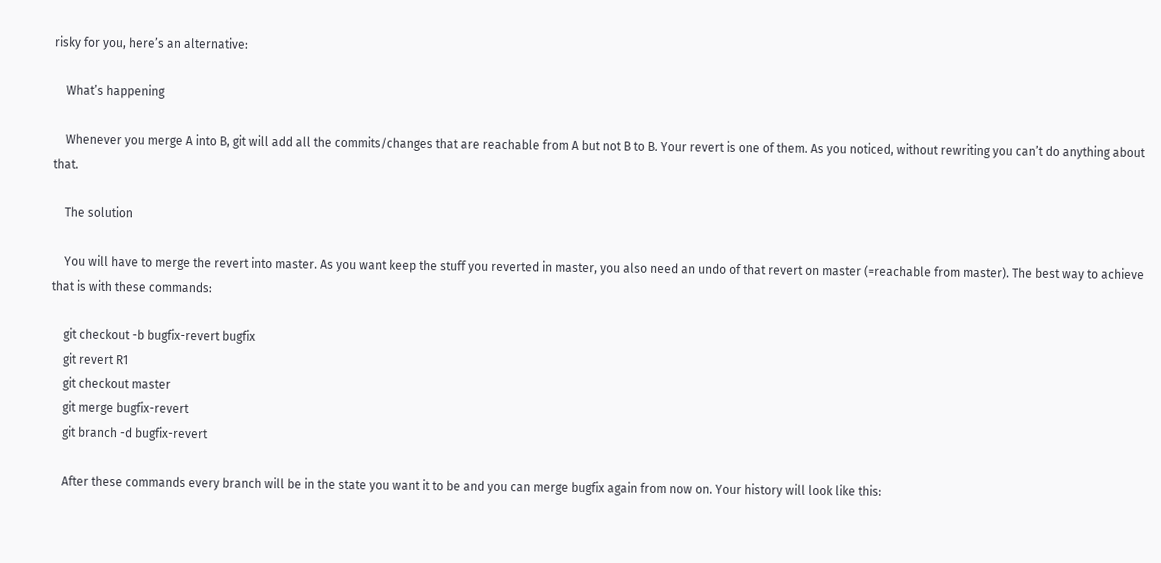risky for you, here’s an alternative:

    What’s happening

    Whenever you merge A into B, git will add all the commits/changes that are reachable from A but not B to B. Your revert is one of them. As you noticed, without rewriting you can’t do anything about that.

    The solution

    You will have to merge the revert into master. As you want keep the stuff you reverted in master, you also need an undo of that revert on master (=reachable from master). The best way to achieve that is with these commands:

    git checkout -b bugfix-revert bugfix
    git revert R1
    git checkout master
    git merge bugfix-revert
    git branch -d bugfix-revert

    After these commands every branch will be in the state you want it to be and you can merge bugfix again from now on. Your history will look like this: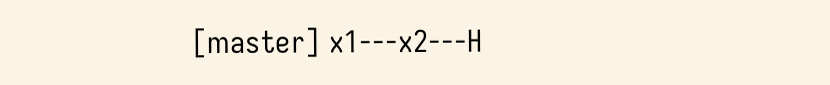[master] x1---x2---H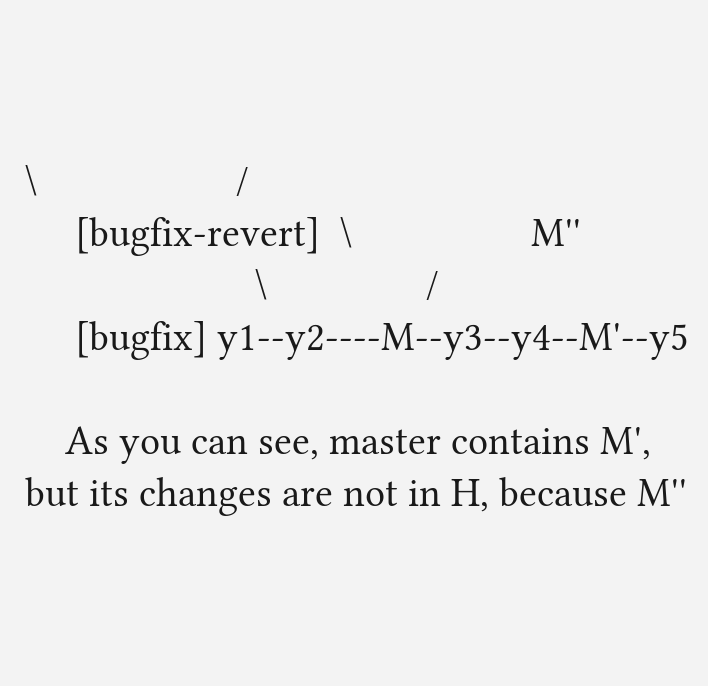\                    /
     [bugfix-revert]  \                  M''
                       \                /
     [bugfix] y1--y2----M--y3--y4--M'--y5

    As you can see, master contains M', but its changes are not in H, because M''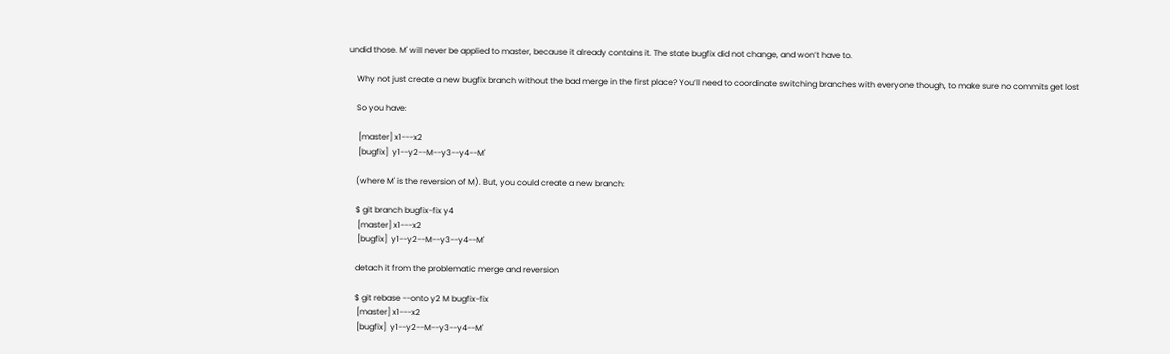undid those. M' will never be applied to master, because it already contains it. The state bugfix did not change, and won’t have to.

    Why not just create a new bugfix branch without the bad merge in the first place? You’ll need to coordinate switching branches with everyone though, to make sure no commits get lost

    So you have:

     [master] x1---x2
     [bugfix]  y1--y2--M--y3--y4--M'

    (where M' is the reversion of M). But, you could create a new branch:

    $ git branch bugfix-fix y4
     [master] x1---x2
     [bugfix]  y1--y2--M--y3--y4--M'

    detach it from the problematic merge and reversion

    $ git rebase --onto y2 M bugfix-fix
     [master] x1---x2
     [bugfix]  y1--y2--M--y3--y4--M'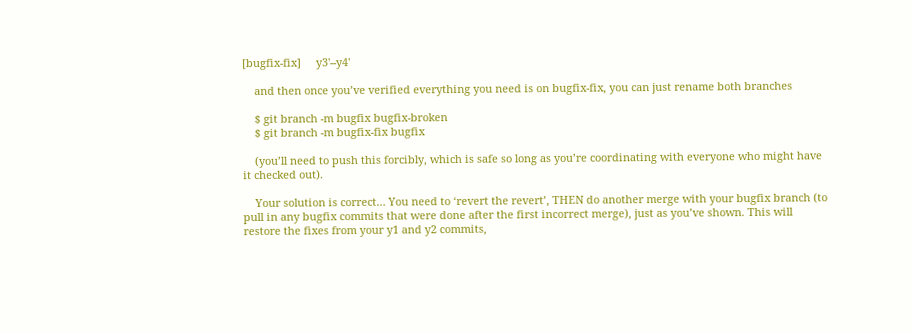[bugfix-fix]     y3'--y4'

    and then once you’ve verified everything you need is on bugfix-fix, you can just rename both branches

    $ git branch -m bugfix bugfix-broken
    $ git branch -m bugfix-fix bugfix

    (you’ll need to push this forcibly, which is safe so long as you’re coordinating with everyone who might have it checked out).

    Your solution is correct… You need to ‘revert the revert’, THEN do another merge with your bugfix branch (to pull in any bugfix commits that were done after the first incorrect merge), just as you’ve shown. This will restore the fixes from your y1 and y2 commits,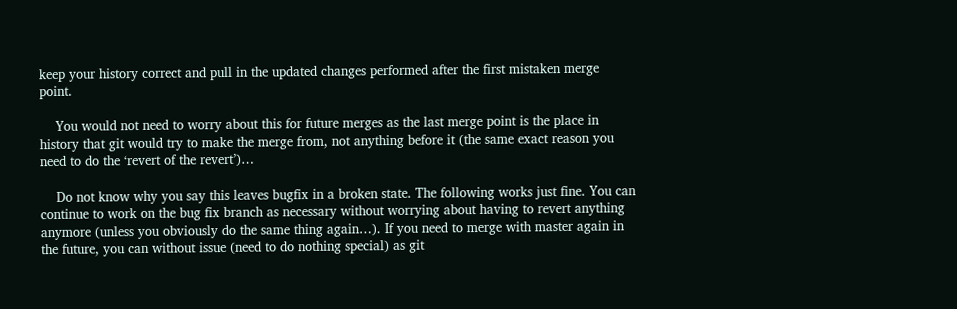keep your history correct and pull in the updated changes performed after the first mistaken merge point.

    You would not need to worry about this for future merges as the last merge point is the place in history that git would try to make the merge from, not anything before it (the same exact reason you need to do the ‘revert of the revert’)…

    Do not know why you say this leaves bugfix in a broken state. The following works just fine. You can continue to work on the bug fix branch as necessary without worrying about having to revert anything anymore (unless you obviously do the same thing again…). If you need to merge with master again in the future, you can without issue (need to do nothing special) as git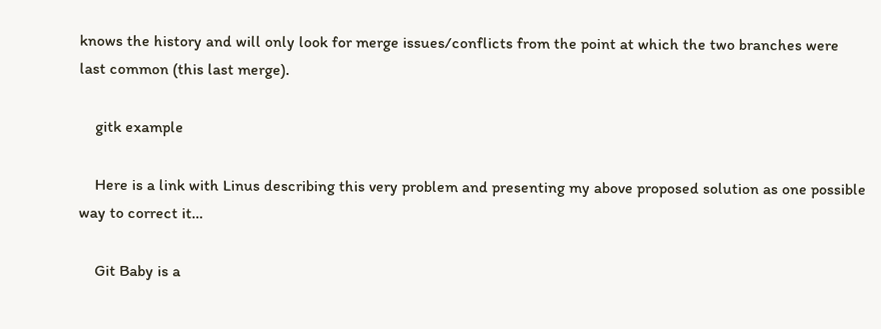knows the history and will only look for merge issues/conflicts from the point at which the two branches were last common (this last merge).

    gitk example

    Here is a link with Linus describing this very problem and presenting my above proposed solution as one possible way to correct it…

    Git Baby is a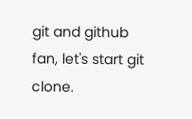git and github fan, let's start git clone.